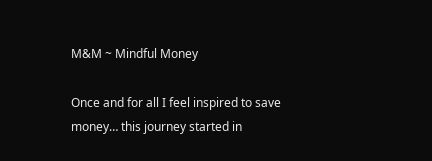M&M ~ Mindful Money

Once and for all I feel inspired to save money… this journey started in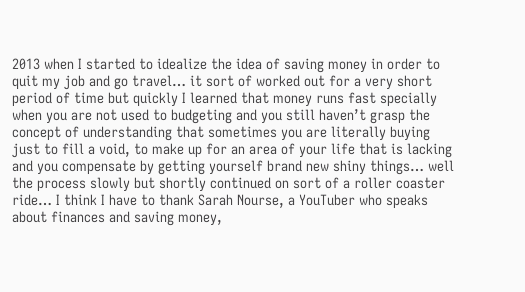2013 when I started to idealize the idea of saving money in order to quit my job and go travel… it sort of worked out for a very short period of time but quickly I learned that money runs fast specially when you are not used to budgeting and you still haven’t grasp the concept of understanding that sometimes you are literally buying just to fill a void, to make up for an area of your life that is lacking and you compensate by getting yourself brand new shiny things… well the process slowly but shortly continued on sort of a roller coaster ride… I think I have to thank Sarah Nourse, a YouTuber who speaks about finances and saving money,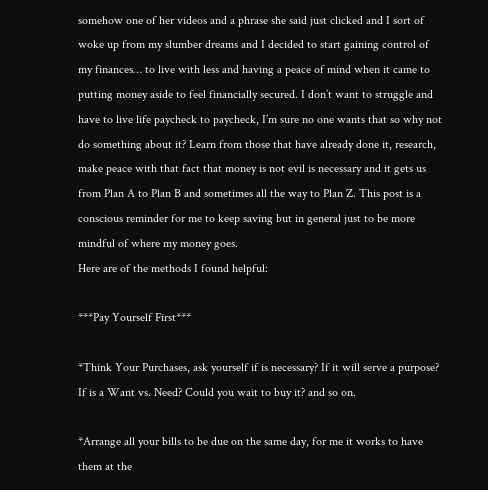somehow one of her videos and a phrase she said just clicked and I sort of woke up from my slumber dreams and I decided to start gaining control of my finances… to live with less and having a peace of mind when it came to putting money aside to feel financially secured. I don’t want to struggle and have to live life paycheck to paycheck, I’m sure no one wants that so why not do something about it? Learn from those that have already done it, research, make peace with that fact that money is not evil is necessary and it gets us from Plan A to Plan B and sometimes all the way to Plan Z. This post is a conscious reminder for me to keep saving but in general just to be more mindful of where my money goes.
Here are of the methods I found helpful:

***Pay Yourself First***

*Think Your Purchases, ask yourself if is necessary? If it will serve a purpose? If is a Want vs. Need? Could you wait to buy it? and so on.

*Arrange all your bills to be due on the same day, for me it works to have them at the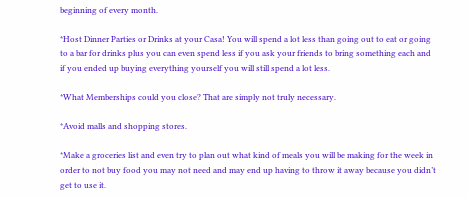beginning of every month.

*Host Dinner Parties or Drinks at your Casa! You will spend a lot less than going out to eat or going to a bar for drinks plus you can even spend less if you ask your friends to bring something each and if you ended up buying everything yourself you will still spend a lot less.

*What Memberships could you close? That are simply not truly necessary.

*Avoid malls and shopping stores.

*Make a groceries list and even try to plan out what kind of meals you will be making for the week in order to not buy food you may not need and may end up having to throw it away because you didn’t get to use it.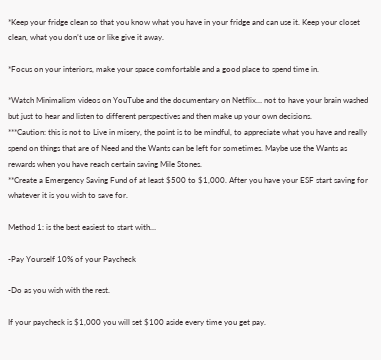*Keep your fridge clean so that you know what you have in your fridge and can use it. Keep your closet clean, what you don’t use or like give it away.

*Focus on your interiors, make your space comfortable and a good place to spend time in.

*Watch Minimalism videos on YouTube and the documentary on Netflix… not to have your brain washed but just to hear and listen to different perspectives and then make up your own decisions.
***Caution: this is not to Live in misery, the point is to be mindful, to appreciate what you have and really spend on things that are of Need and the Wants can be left for sometimes. Maybe use the Wants as rewards when you have reach certain saving Mile Stones.
**Create a Emergency Saving Fund of at least $500 to $1,000. After you have your ESF start saving for whatever it is you wish to save for.

Method 1: is the best easiest to start with…

-Pay Yourself 10% of your Paycheck

-Do as you wish with the rest.

If your paycheck is $1,000 you will set $100 aside every time you get pay.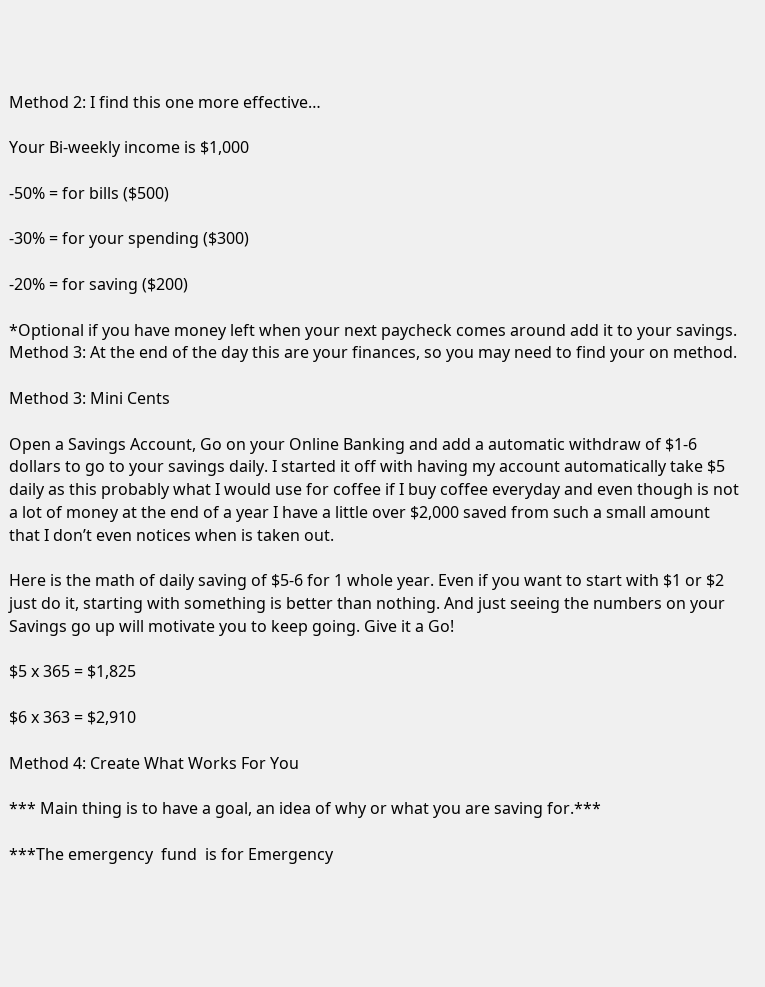Method 2: I find this one more effective…

Your Bi-weekly income is $1,000

-50% = for bills ($500)

-30% = for your spending ($300)

-20% = for saving ($200)

*Optional if you have money left when your next paycheck comes around add it to your savings.
Method 3: At the end of the day this are your finances, so you may need to find your on method.

Method 3: Mini Cents

Open a Savings Account, Go on your Online Banking and add a automatic withdraw of $1-6 dollars to go to your savings daily. I started it off with having my account automatically take $5 daily as this probably what I would use for coffee if I buy coffee everyday and even though is not a lot of money at the end of a year I have a little over $2,000 saved from such a small amount that I don’t even notices when is taken out.

Here is the math of daily saving of $5-6 for 1 whole year. Even if you want to start with $1 or $2 just do it, starting with something is better than nothing. And just seeing the numbers on your Savings go up will motivate you to keep going. Give it a Go!

$5 x 365 = $1,825

$6 x 363 = $2,910

Method 4: Create What Works For You

*** Main thing is to have a goal, an idea of why or what you are saving for.***

***The emergency  fund  is for Emergency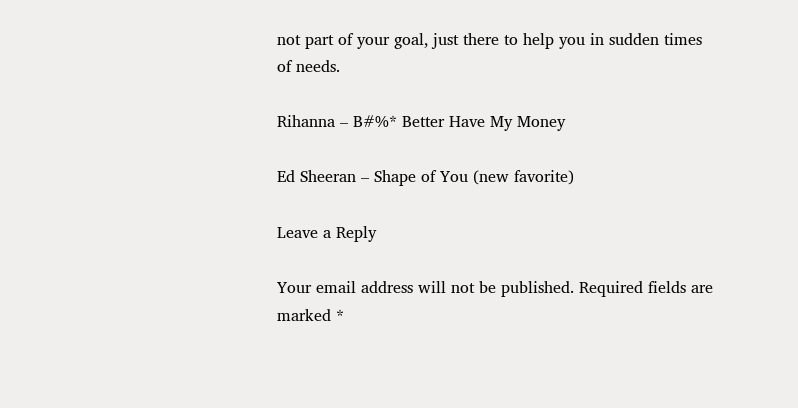not part of your goal, just there to help you in sudden times of needs.

Rihanna – B#%* Better Have My Money

Ed Sheeran – Shape of You (new favorite)

Leave a Reply

Your email address will not be published. Required fields are marked *